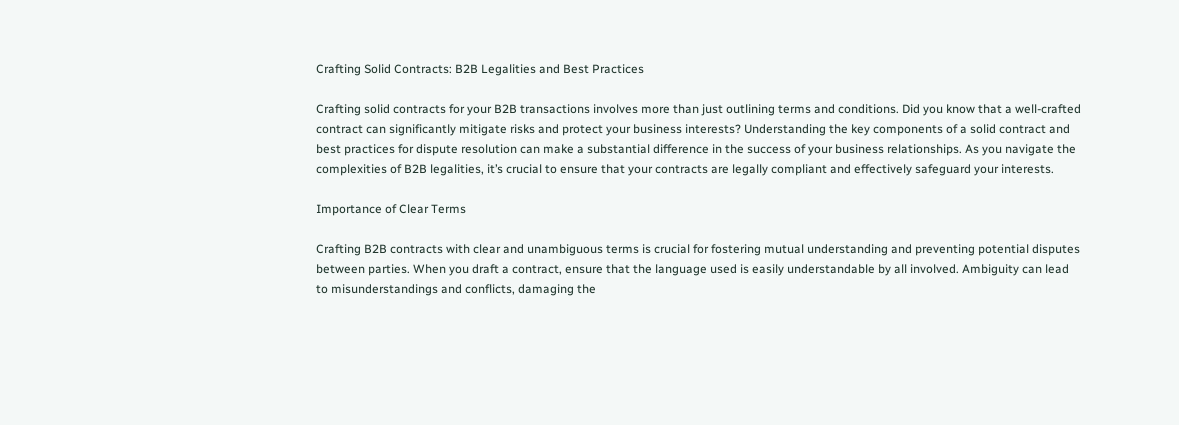Crafting Solid Contracts: B2B Legalities and Best Practices

Crafting solid contracts for your B2B transactions involves more than just outlining terms and conditions. Did you know that a well-crafted contract can significantly mitigate risks and protect your business interests? Understanding the key components of a solid contract and best practices for dispute resolution can make a substantial difference in the success of your business relationships. As you navigate the complexities of B2B legalities, it’s crucial to ensure that your contracts are legally compliant and effectively safeguard your interests.

Importance of Clear Terms

Crafting B2B contracts with clear and unambiguous terms is crucial for fostering mutual understanding and preventing potential disputes between parties. When you draft a contract, ensure that the language used is easily understandable by all involved. Ambiguity can lead to misunderstandings and conflicts, damaging the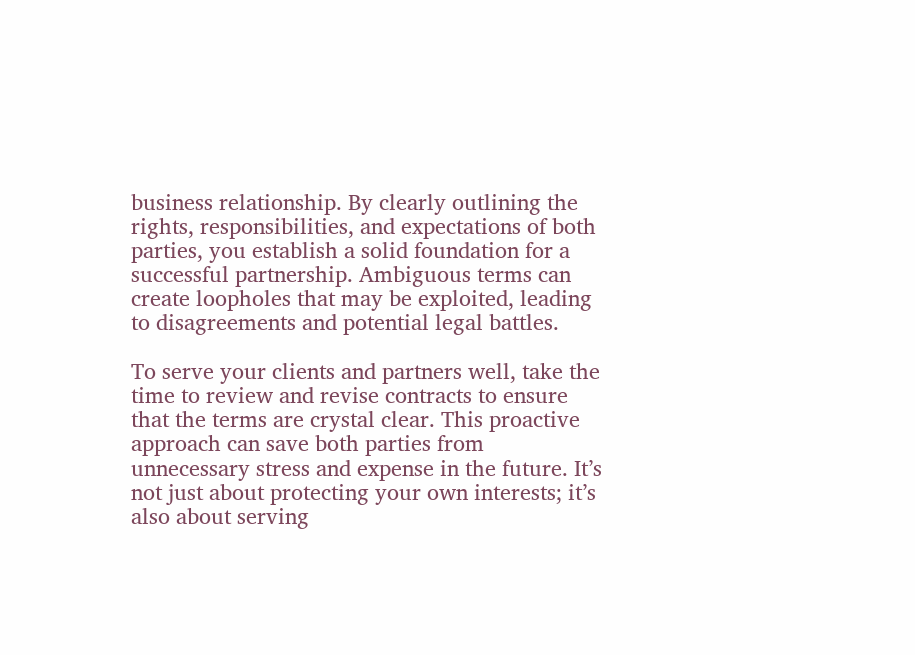business relationship. By clearly outlining the rights, responsibilities, and expectations of both parties, you establish a solid foundation for a successful partnership. Ambiguous terms can create loopholes that may be exploited, leading to disagreements and potential legal battles.

To serve your clients and partners well, take the time to review and revise contracts to ensure that the terms are crystal clear. This proactive approach can save both parties from unnecessary stress and expense in the future. It’s not just about protecting your own interests; it’s also about serving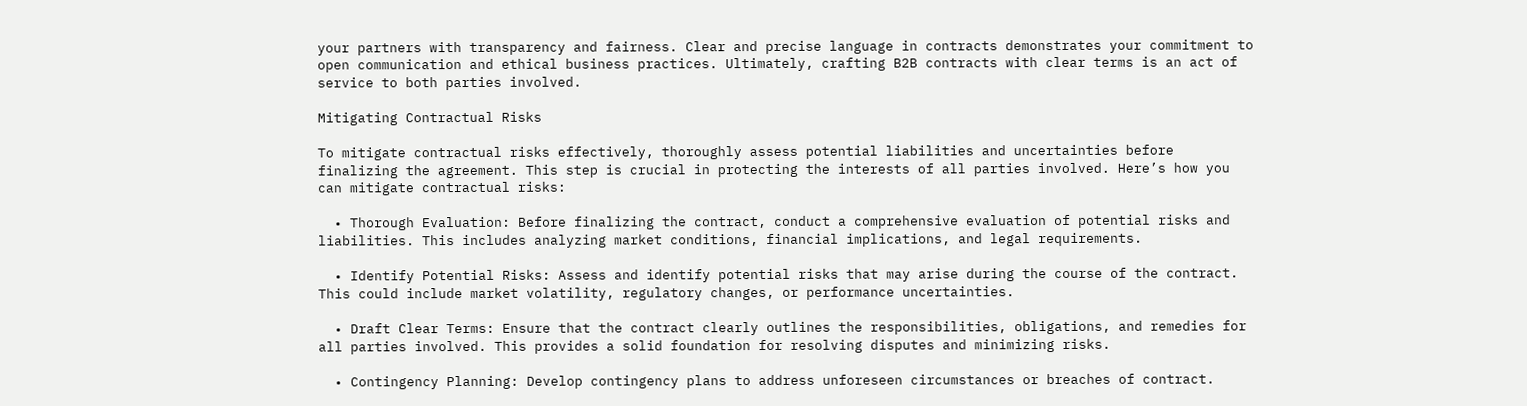your partners with transparency and fairness. Clear and precise language in contracts demonstrates your commitment to open communication and ethical business practices. Ultimately, crafting B2B contracts with clear terms is an act of service to both parties involved.

Mitigating Contractual Risks

To mitigate contractual risks effectively, thoroughly assess potential liabilities and uncertainties before finalizing the agreement. This step is crucial in protecting the interests of all parties involved. Here’s how you can mitigate contractual risks:

  • Thorough Evaluation: Before finalizing the contract, conduct a comprehensive evaluation of potential risks and liabilities. This includes analyzing market conditions, financial implications, and legal requirements.

  • Identify Potential Risks: Assess and identify potential risks that may arise during the course of the contract. This could include market volatility, regulatory changes, or performance uncertainties.

  • Draft Clear Terms: Ensure that the contract clearly outlines the responsibilities, obligations, and remedies for all parties involved. This provides a solid foundation for resolving disputes and minimizing risks.

  • Contingency Planning: Develop contingency plans to address unforeseen circumstances or breaches of contract.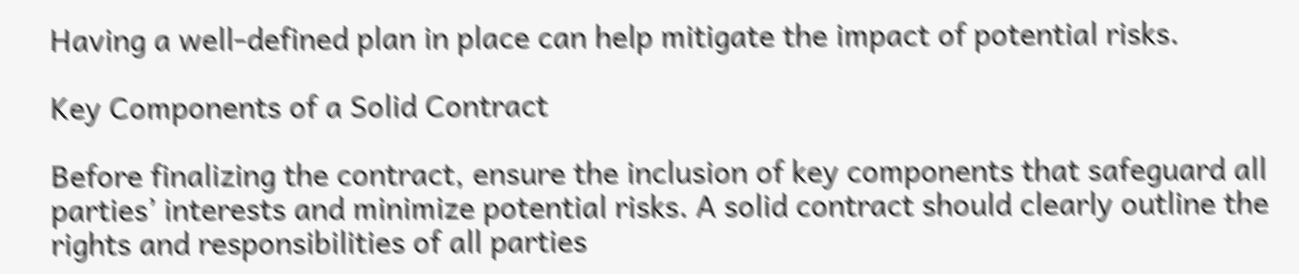Having a well-defined plan in place can help mitigate the impact of potential risks.

Key Components of a Solid Contract

Before finalizing the contract, ensure the inclusion of key components that safeguard all parties’ interests and minimize potential risks. A solid contract should clearly outline the rights and responsibilities of all parties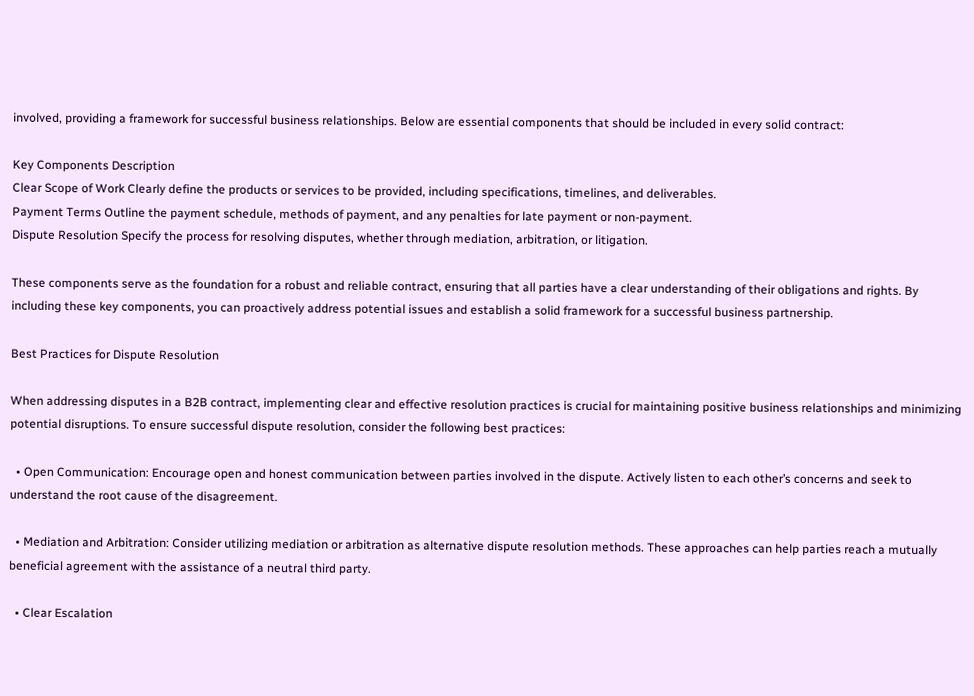involved, providing a framework for successful business relationships. Below are essential components that should be included in every solid contract:

Key Components Description
Clear Scope of Work Clearly define the products or services to be provided, including specifications, timelines, and deliverables.
Payment Terms Outline the payment schedule, methods of payment, and any penalties for late payment or non-payment.
Dispute Resolution Specify the process for resolving disputes, whether through mediation, arbitration, or litigation.

These components serve as the foundation for a robust and reliable contract, ensuring that all parties have a clear understanding of their obligations and rights. By including these key components, you can proactively address potential issues and establish a solid framework for a successful business partnership.

Best Practices for Dispute Resolution

When addressing disputes in a B2B contract, implementing clear and effective resolution practices is crucial for maintaining positive business relationships and minimizing potential disruptions. To ensure successful dispute resolution, consider the following best practices:

  • Open Communication: Encourage open and honest communication between parties involved in the dispute. Actively listen to each other’s concerns and seek to understand the root cause of the disagreement.

  • Mediation and Arbitration: Consider utilizing mediation or arbitration as alternative dispute resolution methods. These approaches can help parties reach a mutually beneficial agreement with the assistance of a neutral third party.

  • Clear Escalation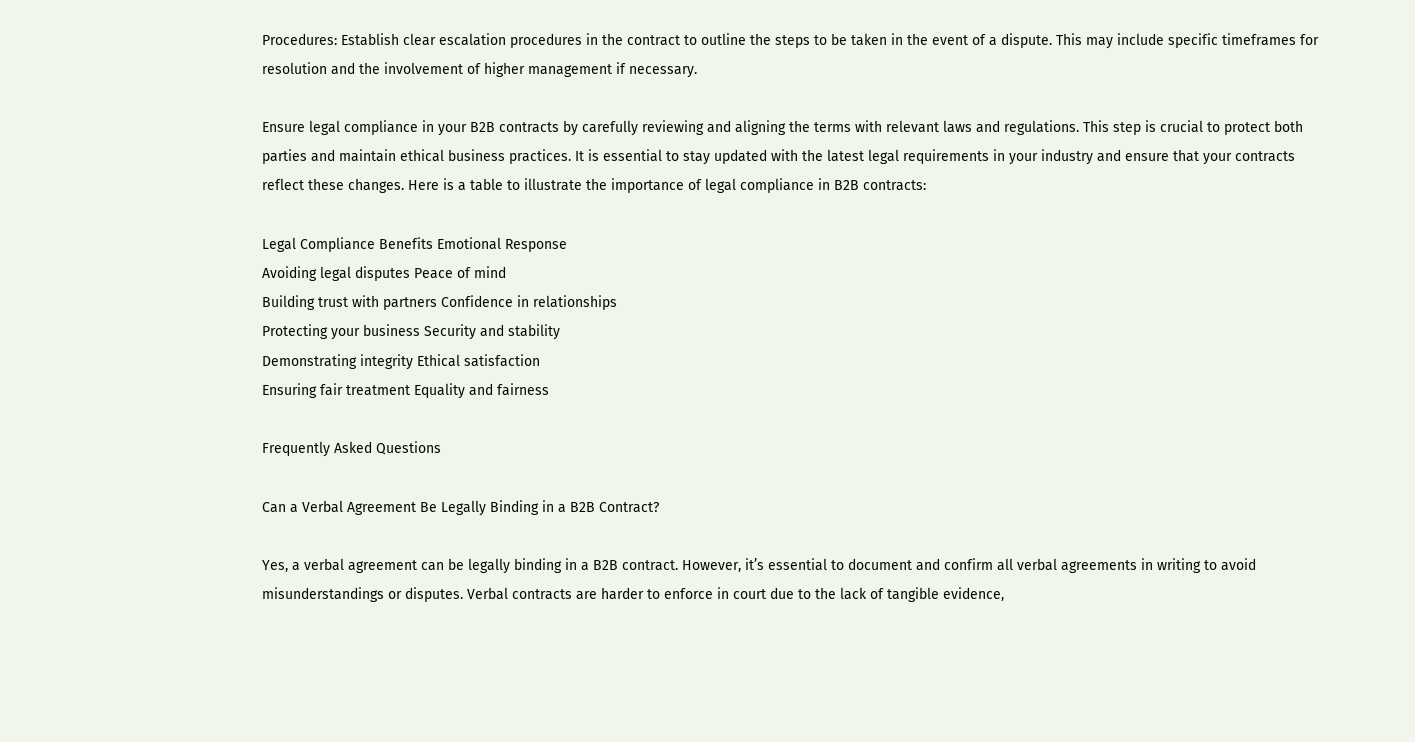Procedures: Establish clear escalation procedures in the contract to outline the steps to be taken in the event of a dispute. This may include specific timeframes for resolution and the involvement of higher management if necessary.

Ensure legal compliance in your B2B contracts by carefully reviewing and aligning the terms with relevant laws and regulations. This step is crucial to protect both parties and maintain ethical business practices. It is essential to stay updated with the latest legal requirements in your industry and ensure that your contracts reflect these changes. Here is a table to illustrate the importance of legal compliance in B2B contracts:

Legal Compliance Benefits Emotional Response
Avoiding legal disputes Peace of mind
Building trust with partners Confidence in relationships
Protecting your business Security and stability
Demonstrating integrity Ethical satisfaction
Ensuring fair treatment Equality and fairness

Frequently Asked Questions

Can a Verbal Agreement Be Legally Binding in a B2B Contract?

Yes, a verbal agreement can be legally binding in a B2B contract. However, it’s essential to document and confirm all verbal agreements in writing to avoid misunderstandings or disputes. Verbal contracts are harder to enforce in court due to the lack of tangible evidence,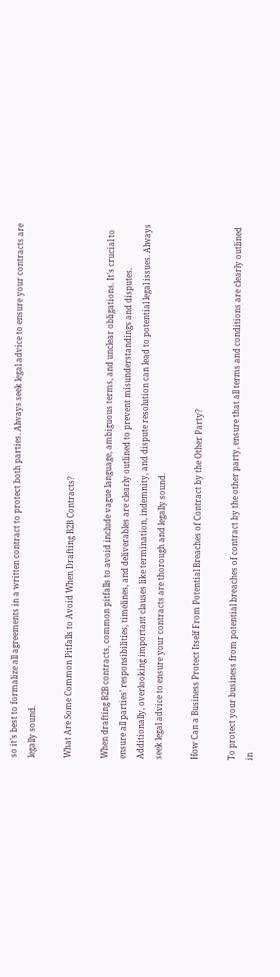so it’s best to formalize all agreements in a written contract to protect both parties. Always seek legal advice to ensure your contracts are legally sound.

What Are Some Common Pitfalls to Avoid When Drafting B2B Contracts?

When drafting B2B contracts, common pitfalls to avoid include vague language, ambiguous terms, and unclear obligations. It’s crucial to ensure all parties’ responsibilities, timelines, and deliverables are clearly outlined to prevent misunderstandings and disputes. Additionally, overlooking important clauses like termination, indemnity, and dispute resolution can lead to potential legal issues. Always seek legal advice to ensure your contracts are thorough and legally sound.

How Can a Business Protect Itself From Potential Breaches of Contract by the Other Party?

To protect your business from potential breaches of contract by the other party, ensure that all terms and conditions are clearly outlined in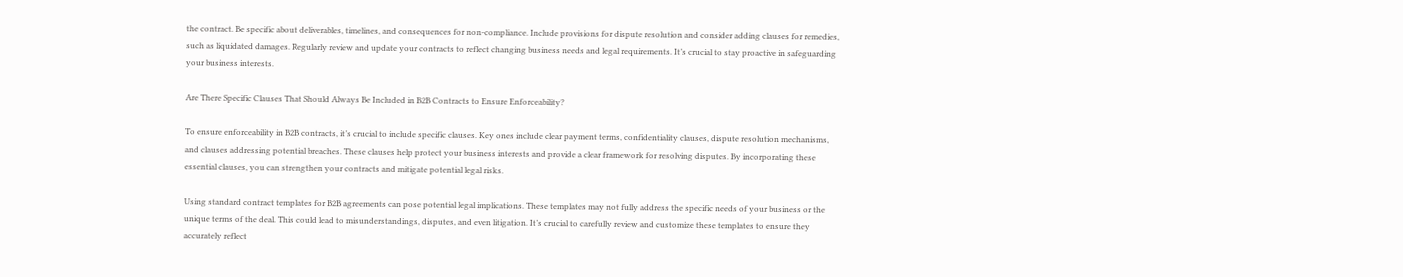the contract. Be specific about deliverables, timelines, and consequences for non-compliance. Include provisions for dispute resolution and consider adding clauses for remedies, such as liquidated damages. Regularly review and update your contracts to reflect changing business needs and legal requirements. It’s crucial to stay proactive in safeguarding your business interests.

Are There Specific Clauses That Should Always Be Included in B2B Contracts to Ensure Enforceability?

To ensure enforceability in B2B contracts, it’s crucial to include specific clauses. Key ones include clear payment terms, confidentiality clauses, dispute resolution mechanisms, and clauses addressing potential breaches. These clauses help protect your business interests and provide a clear framework for resolving disputes. By incorporating these essential clauses, you can strengthen your contracts and mitigate potential legal risks.

Using standard contract templates for B2B agreements can pose potential legal implications. These templates may not fully address the specific needs of your business or the unique terms of the deal. This could lead to misunderstandings, disputes, and even litigation. It’s crucial to carefully review and customize these templates to ensure they accurately reflect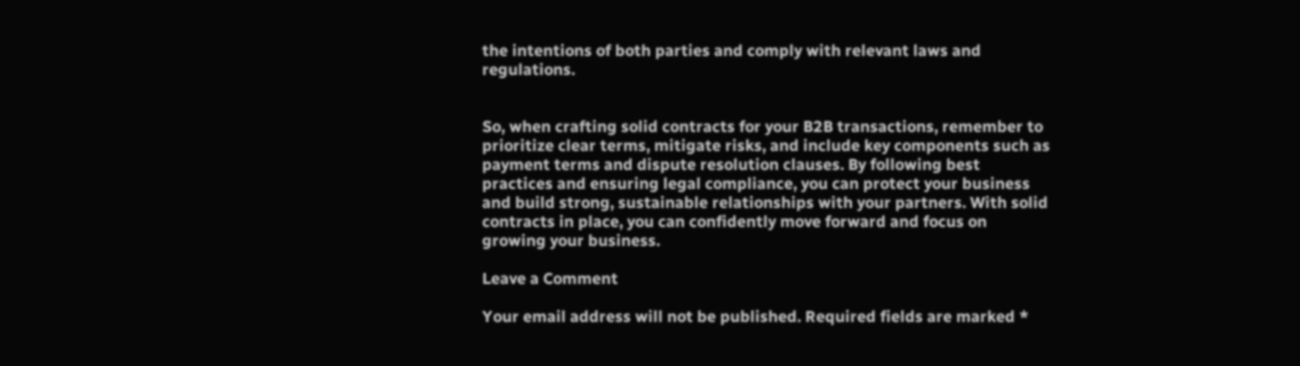the intentions of both parties and comply with relevant laws and regulations.


So, when crafting solid contracts for your B2B transactions, remember to prioritize clear terms, mitigate risks, and include key components such as payment terms and dispute resolution clauses. By following best practices and ensuring legal compliance, you can protect your business and build strong, sustainable relationships with your partners. With solid contracts in place, you can confidently move forward and focus on growing your business.

Leave a Comment

Your email address will not be published. Required fields are marked *